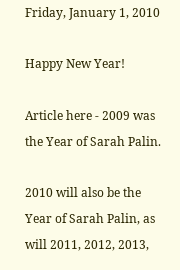Friday, January 1, 2010

Happy New Year!

Article here - 2009 was the Year of Sarah Palin.

2010 will also be the Year of Sarah Palin, as will 2011, 2012, 2013,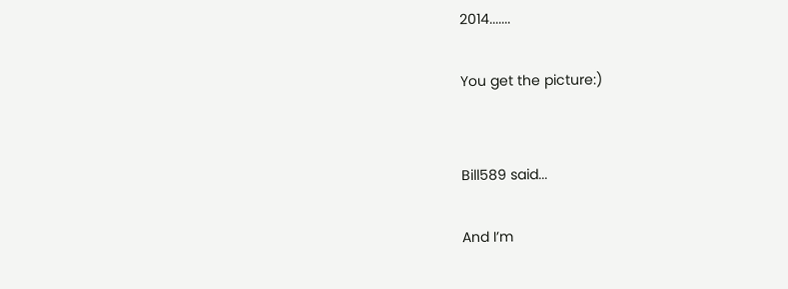2014.......

You get the picture:)


Bill589 said...

And I’m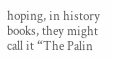hoping, in history books, they might call it “The Palin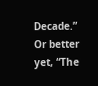Decade.” Or better yet, “The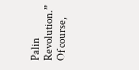Palin Revolution.” Of course,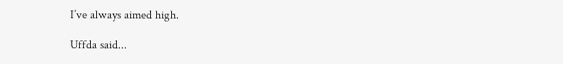I’ve always aimed high.

Uffda said...